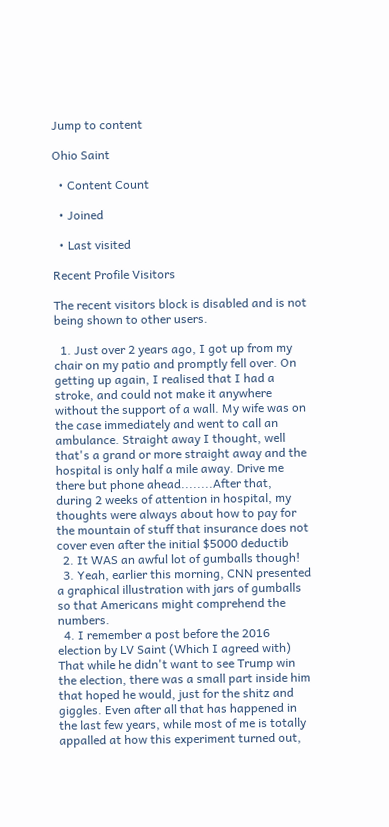Jump to content

Ohio Saint

  • Content Count

  • Joined

  • Last visited

Recent Profile Visitors

The recent visitors block is disabled and is not being shown to other users.

  1. Just over 2 years ago, I got up from my chair on my patio and promptly fell over. On getting up again, I realised that I had a stroke, and could not make it anywhere without the support of a wall. My wife was on the case immediately and went to call an ambulance. Straight away I thought, well that's a grand or more straight away and the hospital is only half a mile away. Drive me there but phone ahead........After that, during 2 weeks of attention in hospital, my thoughts were always about how to pay for the mountain of stuff that insurance does not cover even after the initial $5000 deductib
  2. It WAS an awful lot of gumballs though!
  3. Yeah, earlier this morning, CNN presented a graphical illustration with jars of gumballs so that Americans might comprehend the numbers.
  4. I remember a post before the 2016 election by LV Saint (Which I agreed with) That while he didn't want to see Trump win the election, there was a small part inside him that hoped he would, just for the shitz and giggles. Even after all that has happened in the last few years, while most of me is totally appalled at how this experiment turned out,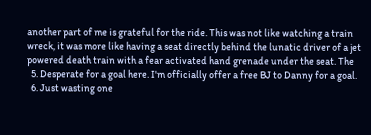another part of me is grateful for the ride. This was not like watching a train wreck, it was more like having a seat directly behind the lunatic driver of a jet powered death train with a fear activated hand grenade under the seat. The
  5. Desperate for a goal here. I'm officially offer a free BJ to Danny for a goal.
  6. Just wasting one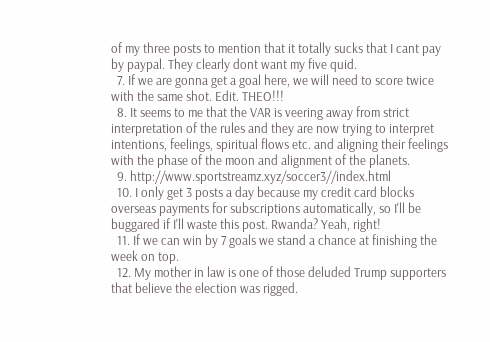of my three posts to mention that it totally sucks that I cant pay by paypal. They clearly dont want my five quid.
  7. If we are gonna get a goal here, we will need to score twice with the same shot. Edit. THEO!!!
  8. It seems to me that the VAR is veering away from strict interpretation of the rules and they are now trying to interpret intentions, feelings, spiritual flows etc. and aligning their feelings with the phase of the moon and alignment of the planets.
  9. http://www.sportstreamz.xyz/soccer3//index.html
  10. I only get 3 posts a day because my credit card blocks overseas payments for subscriptions automatically, so I'll be buggared if I'll waste this post. Rwanda? Yeah, right!
  11. If we can win by 7 goals we stand a chance at finishing the week on top.
  12. My mother in law is one of those deluded Trump supporters that believe the election was rigged.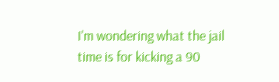I'm wondering what the jail time is for kicking a 90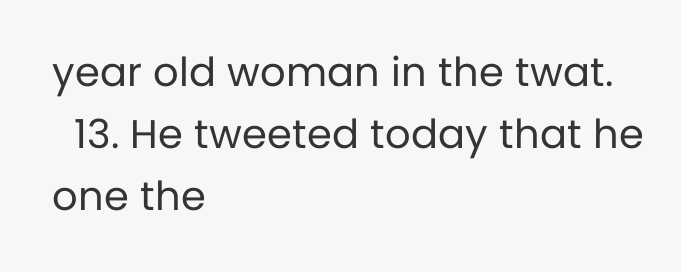year old woman in the twat.
  13. He tweeted today that he one the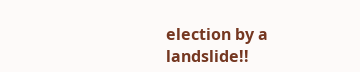election by a landslide!!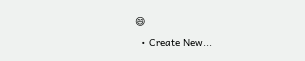😄
  • Create New...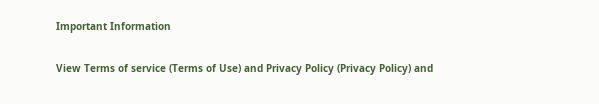Important Information

View Terms of service (Terms of Use) and Privacy Policy (Privacy Policy) and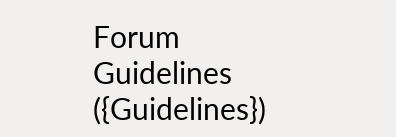Forum Guidelines ({Guidelines})